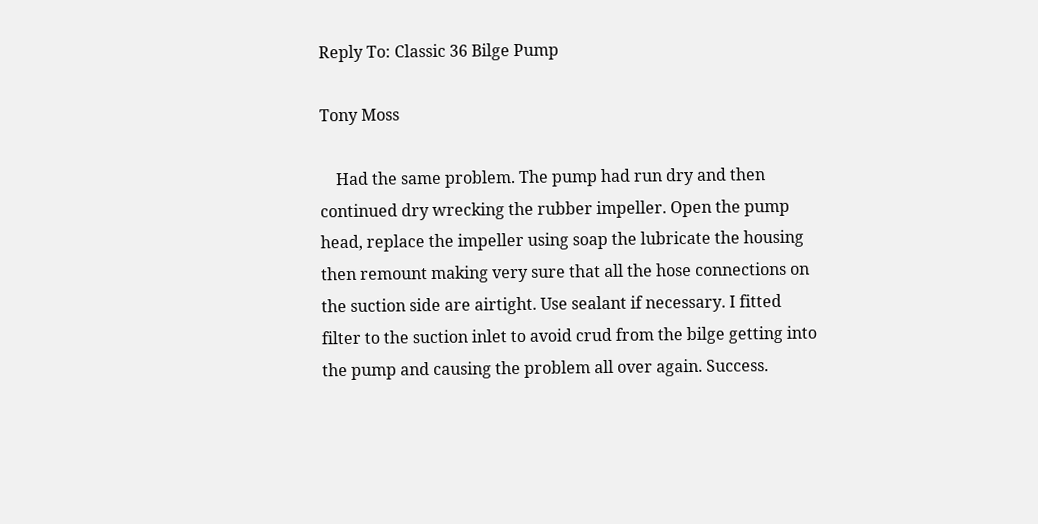Reply To: Classic 36 Bilge Pump

Tony Moss

    Had the same problem. The pump had run dry and then continued dry wrecking the rubber impeller. Open the pump head, replace the impeller using soap the lubricate the housing then remount making very sure that all the hose connections on the suction side are airtight. Use sealant if necessary. I fitted filter to the suction inlet to avoid crud from the bilge getting into the pump and causing the problem all over again. Success.